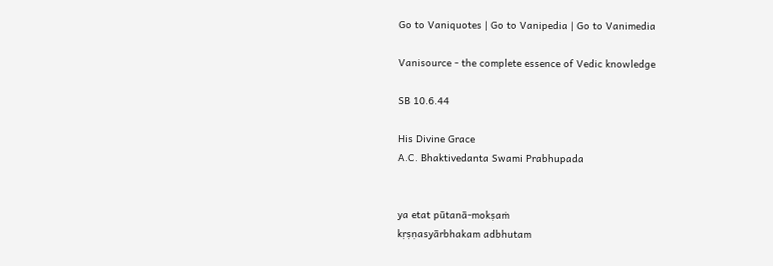Go to Vaniquotes | Go to Vanipedia | Go to Vanimedia

Vanisource - the complete essence of Vedic knowledge

SB 10.6.44

His Divine Grace
A.C. Bhaktivedanta Swami Prabhupada


ya etat pūtanā-mokṣaṁ
kṛṣṇasyārbhakam adbhutam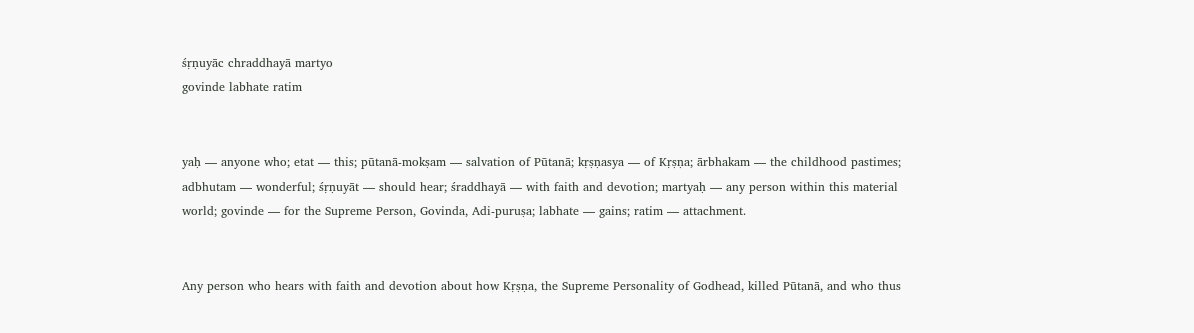śṛṇuyāc chraddhayā martyo
govinde labhate ratim


yaḥ — anyone who; etat — this; pūtanā-mokṣam — salvation of Pūtanā; kṛṣṇasya — of Kṛṣṇa; ārbhakam — the childhood pastimes; adbhutam — wonderful; śṛṇuyāt — should hear; śraddhayā — with faith and devotion; martyaḥ — any person within this material world; govinde — for the Supreme Person, Govinda, Adi-puruṣa; labhate — gains; ratim — attachment.


Any person who hears with faith and devotion about how Kṛṣṇa, the Supreme Personality of Godhead, killed Pūtanā, and who thus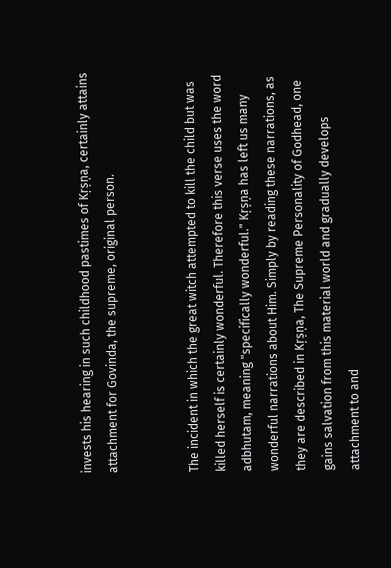invests his hearing in such childhood pastimes of Kṛṣṇa, certainly attains attachment for Govinda, the supreme, original person.


The incident in which the great witch attempted to kill the child but was killed herself is certainly wonderful. Therefore this verse uses the word adbhutam, meaning "specifically wonderful." Kṛṣṇa has left us many wonderful narrations about Him. Simply by reading these narrations, as they are described in Kṛṣṇa, The Supreme Personality of Godhead, one gains salvation from this material world and gradually develops attachment to and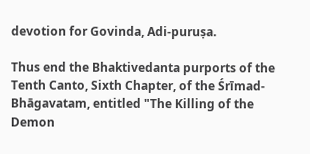devotion for Govinda, Adi-puruṣa.

Thus end the Bhaktivedanta purports of the Tenth Canto, Sixth Chapter, of the Śrīmad-Bhāgavatam, entitled "The Killing of the Demon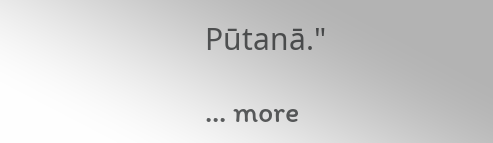Pūtanā."

... more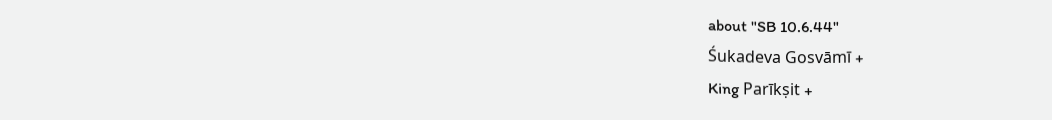about "SB 10.6.44"
Śukadeva Gosvāmī +
King Parīkṣit +